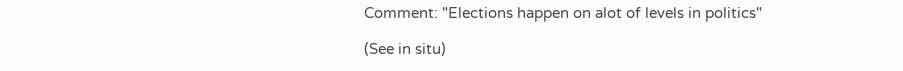Comment: "Elections happen on alot of levels in politics"

(See in situ)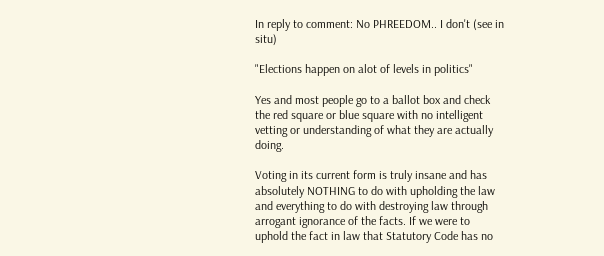In reply to comment: No PHREEDOM.. I don't (see in situ)

"Elections happen on alot of levels in politics"

Yes and most people go to a ballot box and check the red square or blue square with no intelligent vetting or understanding of what they are actually doing.

Voting in its current form is truly insane and has absolutely NOTHING to do with upholding the law and everything to do with destroying law through arrogant ignorance of the facts. If we were to uphold the fact in law that Statutory Code has no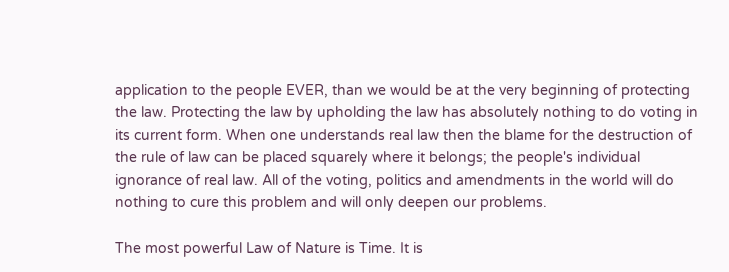application to the people EVER, than we would be at the very beginning of protecting the law. Protecting the law by upholding the law has absolutely nothing to do voting in its current form. When one understands real law then the blame for the destruction of the rule of law can be placed squarely where it belongs; the people's individual ignorance of real law. All of the voting, politics and amendments in the world will do nothing to cure this problem and will only deepen our problems.

The most powerful Law of Nature is Time. It is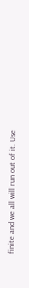finite and we all will run out of it. Use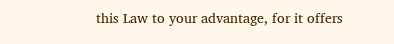this Law to your advantage, for it offers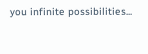you infinite possibilities...